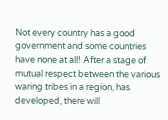Not every country has a good government and some countries have none at all! After a stage of mutual respect between the various waring tribes in a region, has developed, there will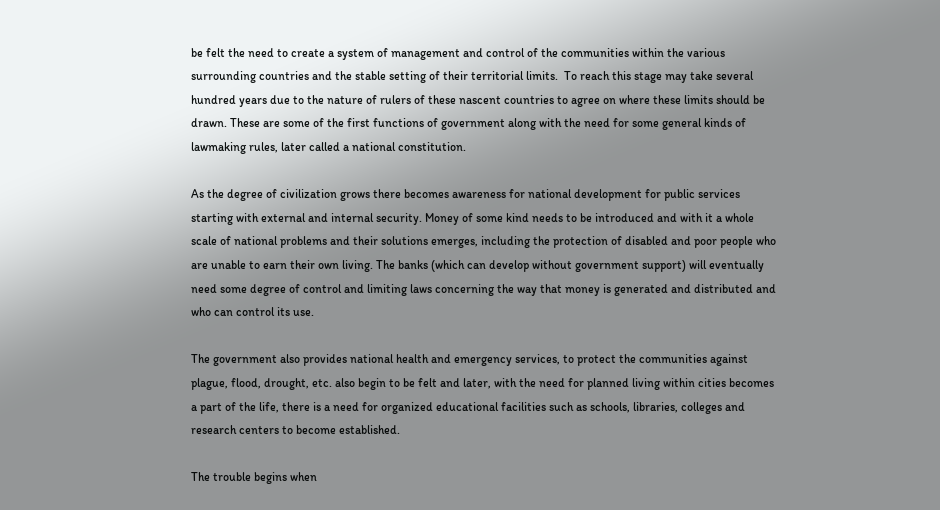be felt the need to create a system of management and control of the communities within the various surrounding countries and the stable setting of their territorial limits.  To reach this stage may take several hundred years due to the nature of rulers of these nascent countries to agree on where these limits should be drawn. These are some of the first functions of government along with the need for some general kinds of lawmaking rules, later called a national constitution.

As the degree of civilization grows there becomes awareness for national development for public services starting with external and internal security. Money of some kind needs to be introduced and with it a whole scale of national problems and their solutions emerges, including the protection of disabled and poor people who are unable to earn their own living. The banks (which can develop without government support) will eventually need some degree of control and limiting laws concerning the way that money is generated and distributed and who can control its use.

The government also provides national health and emergency services, to protect the communities against plague, flood, drought, etc. also begin to be felt and later, with the need for planned living within cities becomes a part of the life, there is a need for organized educational facilities such as schools, libraries, colleges and research centers to become established.

The trouble begins when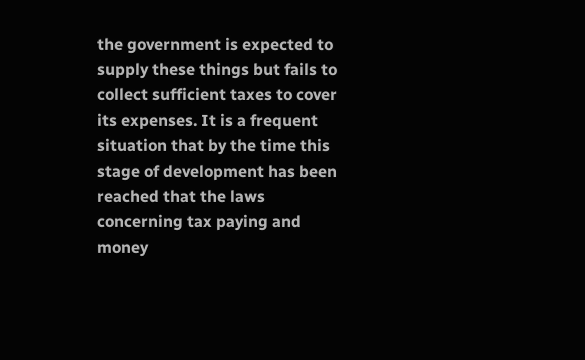the government is expected to supply these things but fails to collect sufficient taxes to cover its expenses. It is a frequent situation that by the time this stage of development has been reached that the laws concerning tax paying and money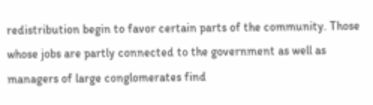redistribution begin to favor certain parts of the community. Those whose jobs are partly connected to the government as well as managers of large conglomerates find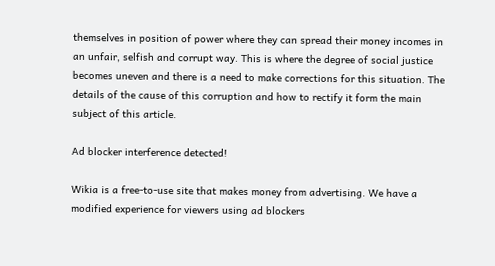themselves in position of power where they can spread their money incomes in an unfair, selfish and corrupt way. This is where the degree of social justice becomes uneven and there is a need to make corrections for this situation. The details of the cause of this corruption and how to rectify it form the main subject of this article.

Ad blocker interference detected!

Wikia is a free-to-use site that makes money from advertising. We have a modified experience for viewers using ad blockers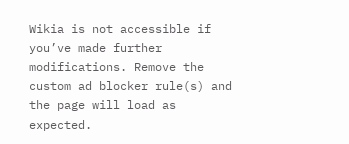Wikia is not accessible if you’ve made further modifications. Remove the custom ad blocker rule(s) and the page will load as expected.